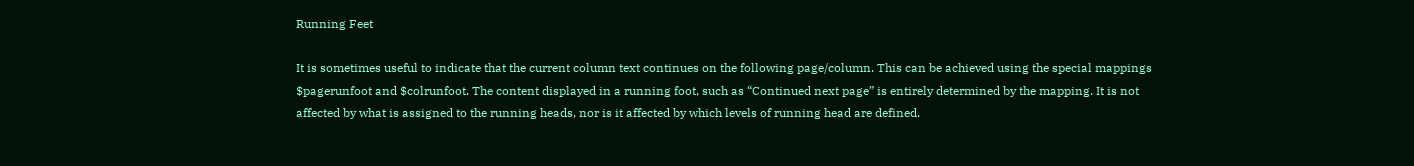Running Feet

It is sometimes useful to indicate that the current column text continues on the following page/column. This can be achieved using the special mappings $pagerunfoot and $colrunfoot. The content displayed in a running foot, such as “Continued next page” is entirely determined by the mapping. It is not affected by what is assigned to the running heads, nor is it affected by which levels of running head are defined.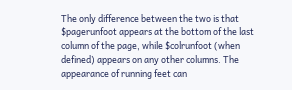The only difference between the two is that $pagerunfoot appears at the bottom of the last column of the page, while $colrunfoot (when defined) appears on any other columns. The appearance of running feet can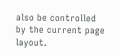also be controlled by the current page layout.